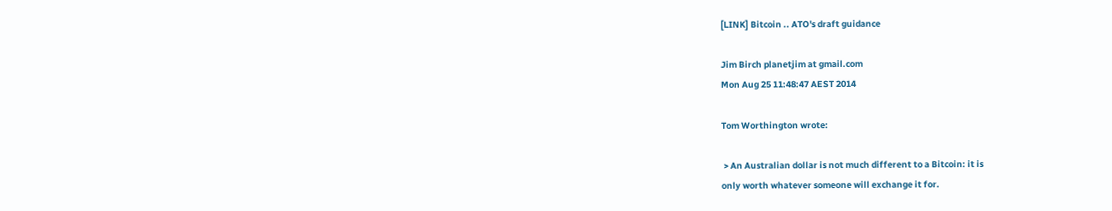[LINK] Bitcoin .. ATO's draft guidance

Jim Birch planetjim at gmail.com
Mon Aug 25 11:48:47 AEST 2014

Tom Worthington wrote:

 > An Australian dollar is not much different to a Bitcoin: it is
only worth whatever someone will exchange it for.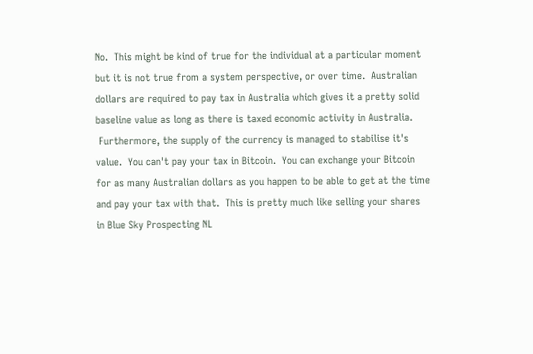No.  This might be kind of true for the individual at a particular moment
but it is not true from a system perspective, or over time.  Australian
dollars are required to pay tax in Australia which gives it a pretty solid
baseline value as long as there is taxed economic activity in Australia.
 Furthermore, the supply of the currency is managed to stabilise it's
value.  You can't pay your tax in Bitcoin.  You can exchange your Bitcoin
for as many Australian dollars as you happen to be able to get at the time
and pay your tax with that.  This is pretty much like selling your shares
in Blue Sky Prospecting NL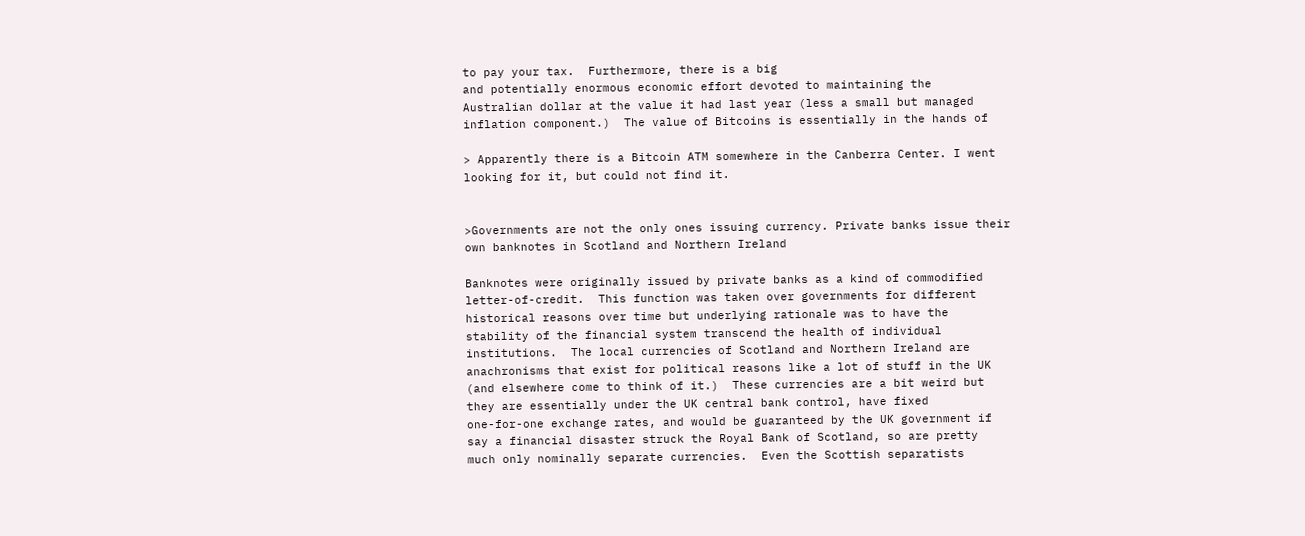to pay your tax.  Furthermore, there is a big
and potentially enormous economic effort devoted to maintaining the
Australian dollar at the value it had last year (less a small but managed
inflation component.)  The value of Bitcoins is essentially in the hands of

> Apparently there is a Bitcoin ATM somewhere in the Canberra Center. I went
looking for it, but could not find it.


>Governments are not the only ones issuing currency. Private banks issue their
own banknotes in Scotland and Northern Ireland

Banknotes were originally issued by private banks as a kind of commodified
letter-of-credit.  This function was taken over governments for different
historical reasons over time but underlying rationale was to have the
stability of the financial system transcend the health of individual
institutions.  The local currencies of Scotland and Northern Ireland are
anachronisms that exist for political reasons like a lot of stuff in the UK
(and elsewhere come to think of it.)  These currencies are a bit weird but
they are essentially under the UK central bank control, have fixed
one-for-one exchange rates, and would be guaranteed by the UK government if
say a financial disaster struck the Royal Bank of Scotland, so are pretty
much only nominally separate currencies.  Even the Scottish separatists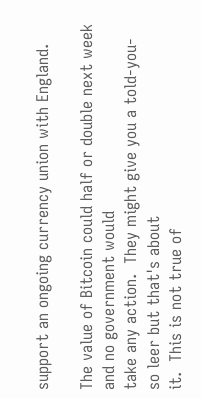support an ongoing currency union with England.

The value of Bitcoin could half or double next week and no government would
take any action.  They might give you a told-you-so leer but that's about
it.  This is not true of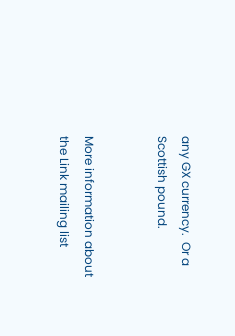any GX currency.  Or a Scottish pound.


More information about the Link mailing list